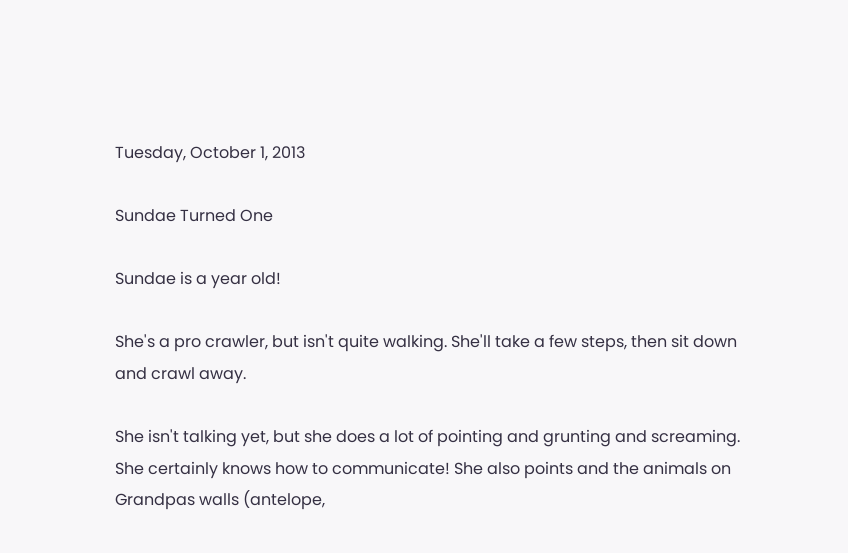Tuesday, October 1, 2013

Sundae Turned One

Sundae is a year old!

She's a pro crawler, but isn't quite walking. She'll take a few steps, then sit down and crawl away.

She isn't talking yet, but she does a lot of pointing and grunting and screaming. She certainly knows how to communicate! She also points and the animals on Grandpas walls (antelope,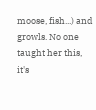moose, fish...) and growls. No one taught her this, it's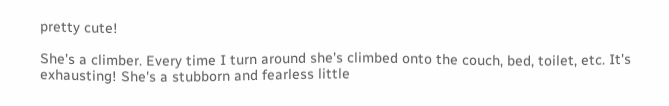pretty cute!

She's a climber. Every time I turn around she's climbed onto the couch, bed, toilet, etc. It's exhausting! She's a stubborn and fearless little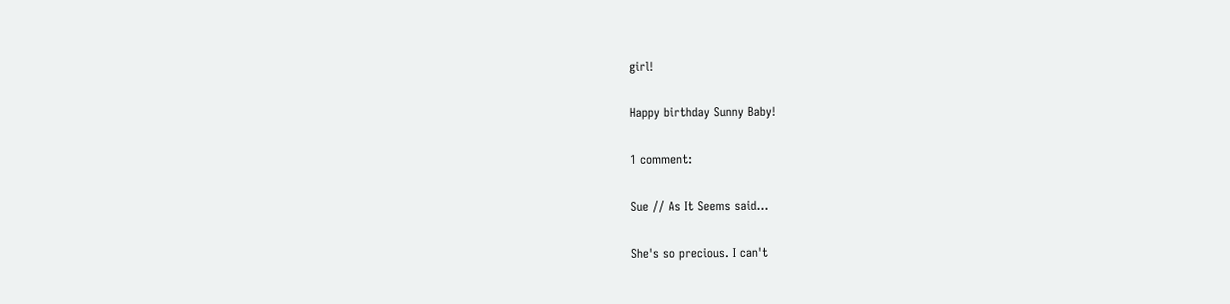girl!

Happy birthday Sunny Baby!

1 comment:

Sue // As It Seems said...

She's so precious. I can't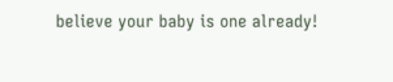believe your baby is one already!